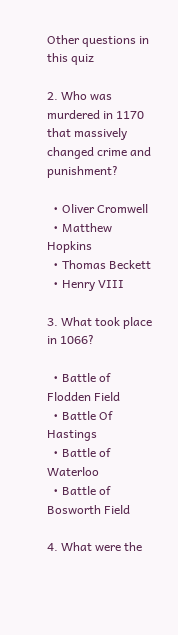Other questions in this quiz

2. Who was murdered in 1170 that massively changed crime and punishment?

  • Oliver Cromwell
  • Matthew Hopkins
  • Thomas Beckett
  • Henry VIII

3. What took place in 1066?

  • Battle of Flodden Field
  • Battle Of Hastings
  • Battle of Waterloo
  • Battle of Bosworth Field

4. What were the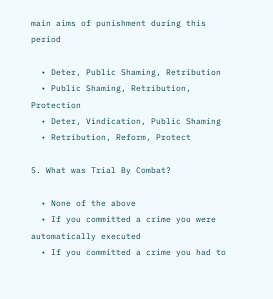main aims of punishment during this period

  • Deter, Public Shaming, Retribution
  • Public Shaming, Retribution, Protection
  • Deter, Vindication, Public Shaming
  • Retribution, Reform, Protect

5. What was Trial By Combat?

  • None of the above
  • If you committed a crime you were automatically executed
  • If you committed a crime you had to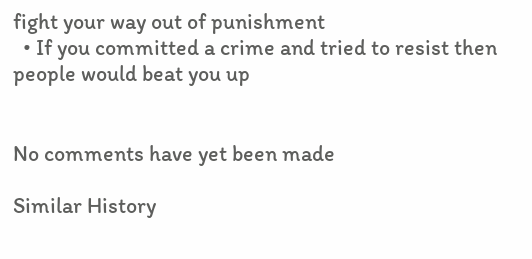fight your way out of punishment
  • If you committed a crime and tried to resist then people would beat you up


No comments have yet been made

Similar History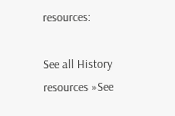resources:

See all History resources »See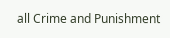all Crime and Punishment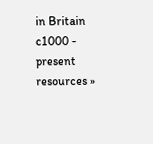in Britain c1000 - present resources »